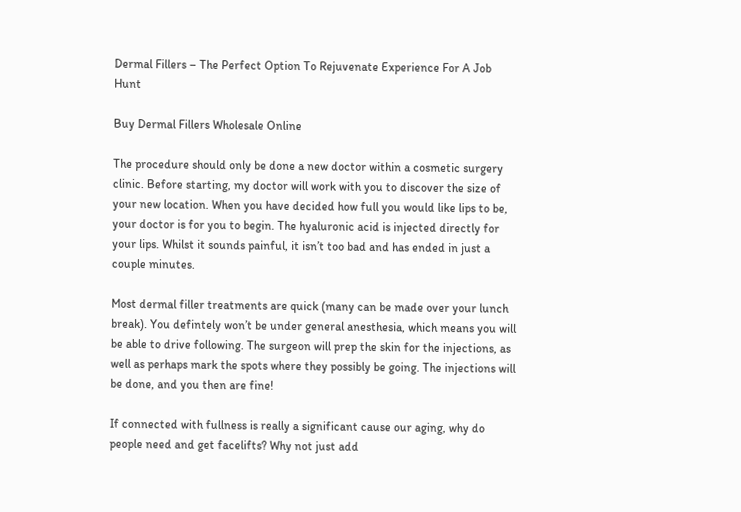Dermal Fillers – The Perfect Option To Rejuvenate Experience For A Job Hunt

Buy Dermal Fillers Wholesale Online

The procedure should only be done a new doctor within a cosmetic surgery clinic. Before starting, my doctor will work with you to discover the size of your new location. When you have decided how full you would like lips to be, your doctor is for you to begin. The hyaluronic acid is injected directly for your lips. Whilst it sounds painful, it isn’t too bad and has ended in just a couple minutes.

Most dermal filler treatments are quick (many can be made over your lunch break). You defintely won’t be under general anesthesia, which means you will be able to drive following. The surgeon will prep the skin for the injections, as well as perhaps mark the spots where they possibly be going. The injections will be done, and you then are fine!

If connected with fullness is really a significant cause our aging, why do people need and get facelifts? Why not just add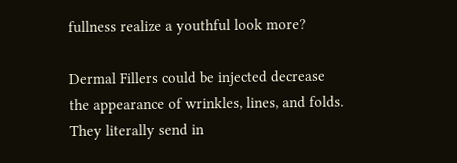fullness realize a youthful look more?

Dermal Fillers could be injected decrease the appearance of wrinkles, lines, and folds. They literally send in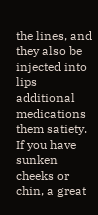the lines, and they also be injected into lips additional medications them satiety. If you have sunken cheeks or chin, a great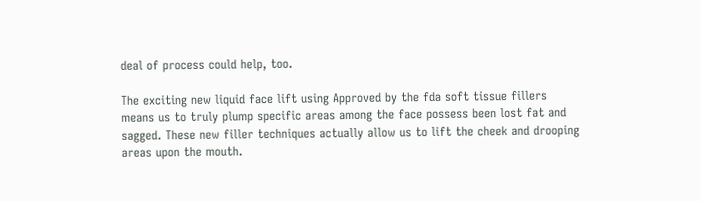deal of process could help, too.

The exciting new liquid face lift using Approved by the fda soft tissue fillers means us to truly plump specific areas among the face possess been lost fat and sagged. These new filler techniques actually allow us to lift the cheek and drooping areas upon the mouth.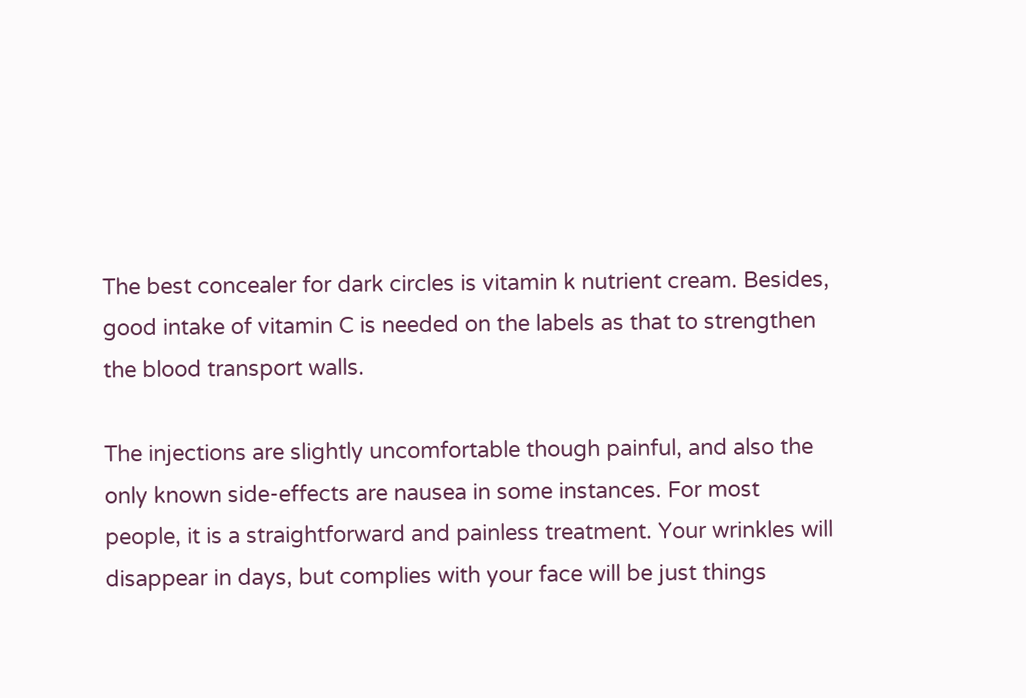The best concealer for dark circles is vitamin k nutrient cream. Besides, good intake of vitamin C is needed on the labels as that to strengthen the blood transport walls.

The injections are slightly uncomfortable though painful, and also the only known side-effects are nausea in some instances. For most people, it is a straightforward and painless treatment. Your wrinkles will disappear in days, but complies with your face will be just things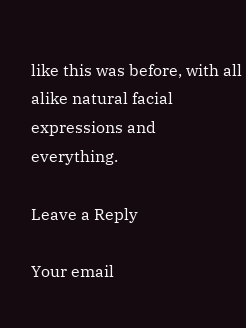like this was before, with all alike natural facial expressions and everything.

Leave a Reply

Your email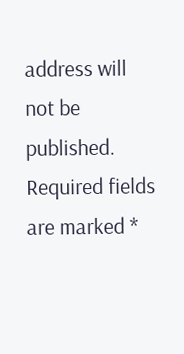address will not be published. Required fields are marked *